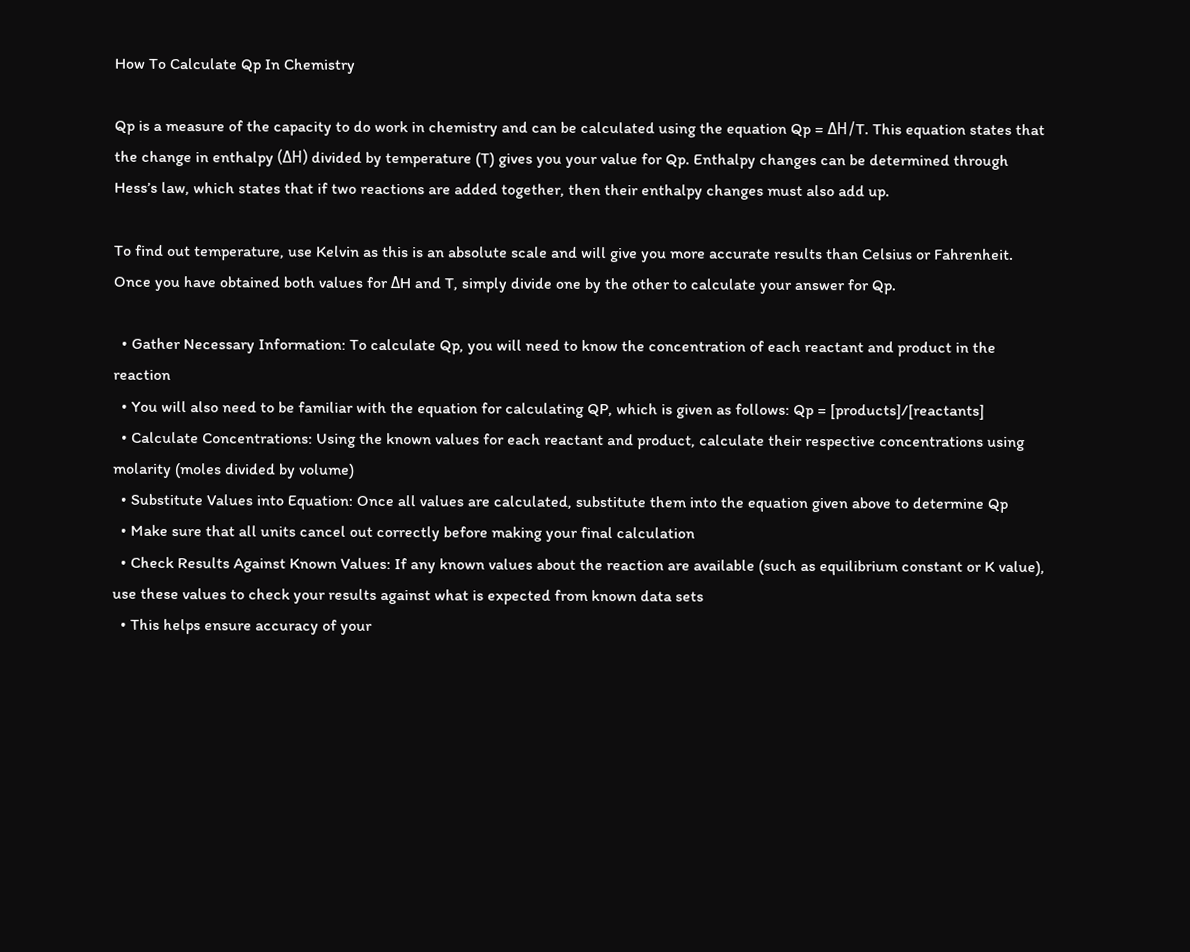How To Calculate Qp In Chemistry

Qp is a measure of the capacity to do work in chemistry and can be calculated using the equation Qp = ΔH/T. This equation states that the change in enthalpy (ΔH) divided by temperature (T) gives you your value for Qp. Enthalpy changes can be determined through Hess’s law, which states that if two reactions are added together, then their enthalpy changes must also add up.

To find out temperature, use Kelvin as this is an absolute scale and will give you more accurate results than Celsius or Fahrenheit. Once you have obtained both values for ΔH and T, simply divide one by the other to calculate your answer for Qp.

  • Gather Necessary Information: To calculate Qp, you will need to know the concentration of each reactant and product in the reaction
  • You will also need to be familiar with the equation for calculating QP, which is given as follows: Qp = [products]/[reactants]
  • Calculate Concentrations: Using the known values for each reactant and product, calculate their respective concentrations using molarity (moles divided by volume)
  • Substitute Values into Equation: Once all values are calculated, substitute them into the equation given above to determine Qp
  • Make sure that all units cancel out correctly before making your final calculation
  • Check Results Against Known Values: If any known values about the reaction are available (such as equilibrium constant or K value), use these values to check your results against what is expected from known data sets
  • This helps ensure accuracy of your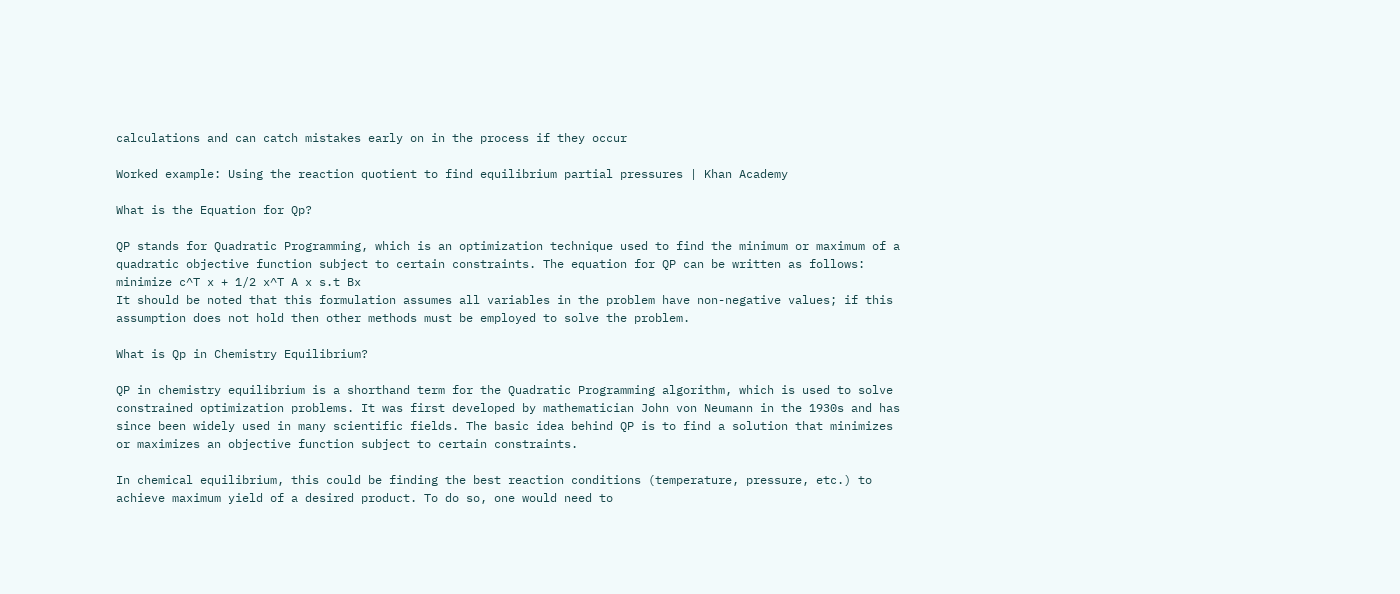calculations and can catch mistakes early on in the process if they occur

Worked example: Using the reaction quotient to find equilibrium partial pressures | Khan Academy

What is the Equation for Qp?

QP stands for Quadratic Programming, which is an optimization technique used to find the minimum or maximum of a quadratic objective function subject to certain constraints. The equation for QP can be written as follows: minimize c^T x + 1/2 x^T A x s.t Bx
It should be noted that this formulation assumes all variables in the problem have non-negative values; if this assumption does not hold then other methods must be employed to solve the problem.

What is Qp in Chemistry Equilibrium?

QP in chemistry equilibrium is a shorthand term for the Quadratic Programming algorithm, which is used to solve constrained optimization problems. It was first developed by mathematician John von Neumann in the 1930s and has since been widely used in many scientific fields. The basic idea behind QP is to find a solution that minimizes or maximizes an objective function subject to certain constraints.

In chemical equilibrium, this could be finding the best reaction conditions (temperature, pressure, etc.) to achieve maximum yield of a desired product. To do so, one would need to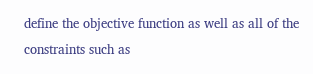define the objective function as well as all of the constraints such as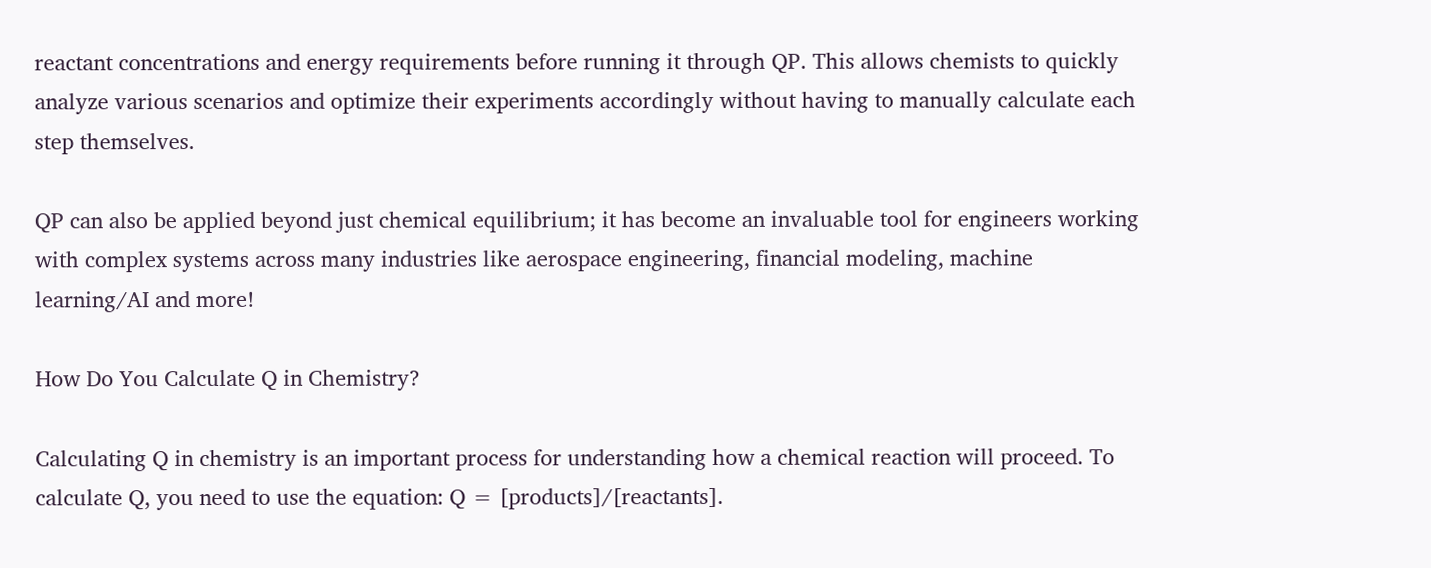reactant concentrations and energy requirements before running it through QP. This allows chemists to quickly analyze various scenarios and optimize their experiments accordingly without having to manually calculate each step themselves.

QP can also be applied beyond just chemical equilibrium; it has become an invaluable tool for engineers working with complex systems across many industries like aerospace engineering, financial modeling, machine learning/AI and more!

How Do You Calculate Q in Chemistry?

Calculating Q in chemistry is an important process for understanding how a chemical reaction will proceed. To calculate Q, you need to use the equation: Q = [products]/[reactants].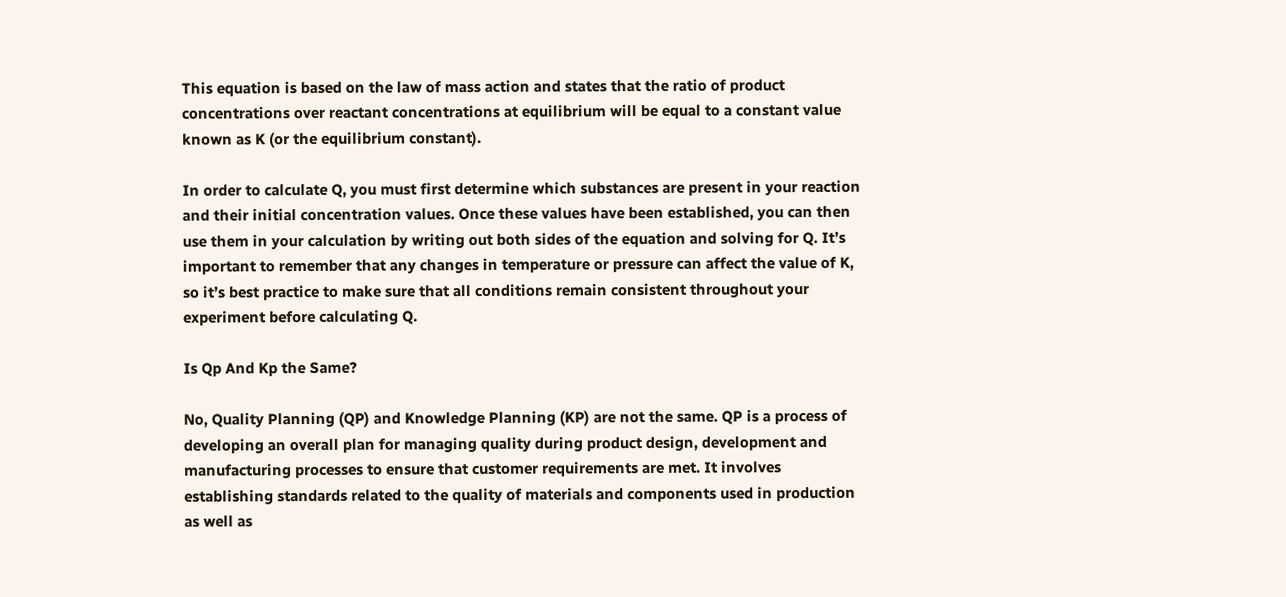This equation is based on the law of mass action and states that the ratio of product concentrations over reactant concentrations at equilibrium will be equal to a constant value known as K (or the equilibrium constant).

In order to calculate Q, you must first determine which substances are present in your reaction and their initial concentration values. Once these values have been established, you can then use them in your calculation by writing out both sides of the equation and solving for Q. It’s important to remember that any changes in temperature or pressure can affect the value of K, so it’s best practice to make sure that all conditions remain consistent throughout your experiment before calculating Q.

Is Qp And Kp the Same?

No, Quality Planning (QP) and Knowledge Planning (KP) are not the same. QP is a process of developing an overall plan for managing quality during product design, development and manufacturing processes to ensure that customer requirements are met. It involves establishing standards related to the quality of materials and components used in production as well as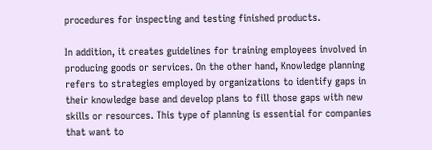procedures for inspecting and testing finished products.

In addition, it creates guidelines for training employees involved in producing goods or services. On the other hand, Knowledge planning refers to strategies employed by organizations to identify gaps in their knowledge base and develop plans to fill those gaps with new skills or resources. This type of planning is essential for companies that want to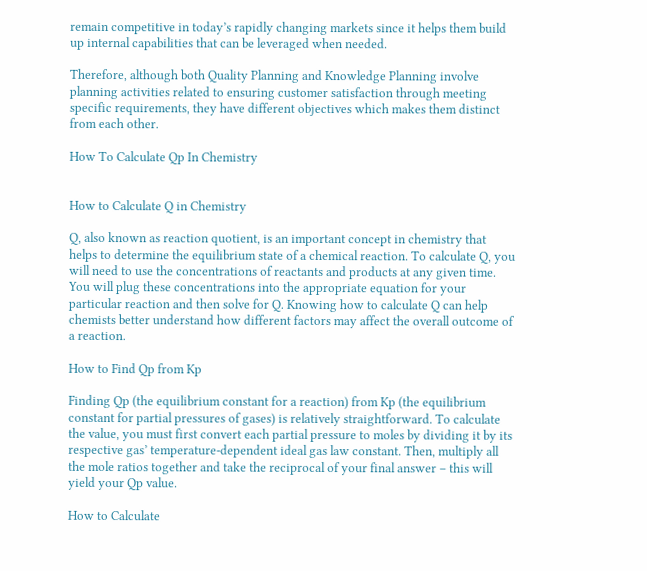remain competitive in today’s rapidly changing markets since it helps them build up internal capabilities that can be leveraged when needed.

Therefore, although both Quality Planning and Knowledge Planning involve planning activities related to ensuring customer satisfaction through meeting specific requirements, they have different objectives which makes them distinct from each other.

How To Calculate Qp In Chemistry


How to Calculate Q in Chemistry

Q, also known as reaction quotient, is an important concept in chemistry that helps to determine the equilibrium state of a chemical reaction. To calculate Q, you will need to use the concentrations of reactants and products at any given time. You will plug these concentrations into the appropriate equation for your particular reaction and then solve for Q. Knowing how to calculate Q can help chemists better understand how different factors may affect the overall outcome of a reaction.

How to Find Qp from Kp

Finding Qp (the equilibrium constant for a reaction) from Kp (the equilibrium constant for partial pressures of gases) is relatively straightforward. To calculate the value, you must first convert each partial pressure to moles by dividing it by its respective gas’ temperature-dependent ideal gas law constant. Then, multiply all the mole ratios together and take the reciprocal of your final answer – this will yield your Qp value.

How to Calculate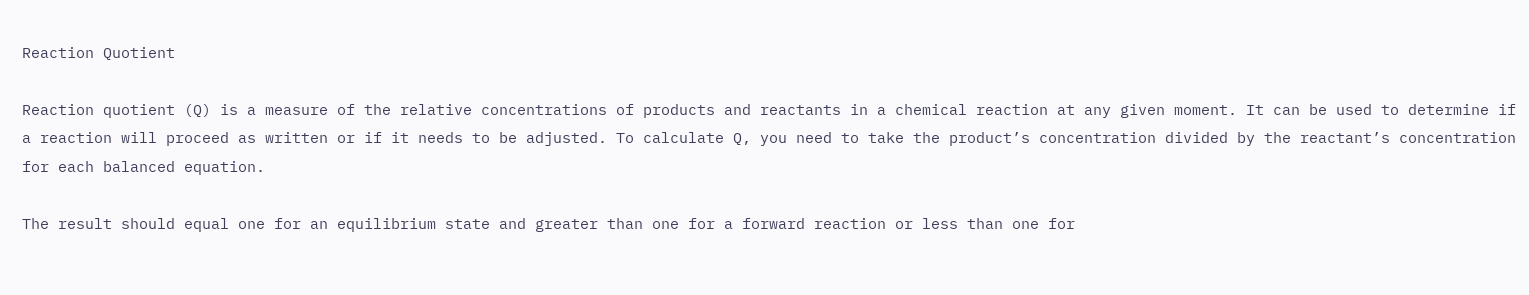Reaction Quotient

Reaction quotient (Q) is a measure of the relative concentrations of products and reactants in a chemical reaction at any given moment. It can be used to determine if a reaction will proceed as written or if it needs to be adjusted. To calculate Q, you need to take the product’s concentration divided by the reactant’s concentration for each balanced equation.

The result should equal one for an equilibrium state and greater than one for a forward reaction or less than one for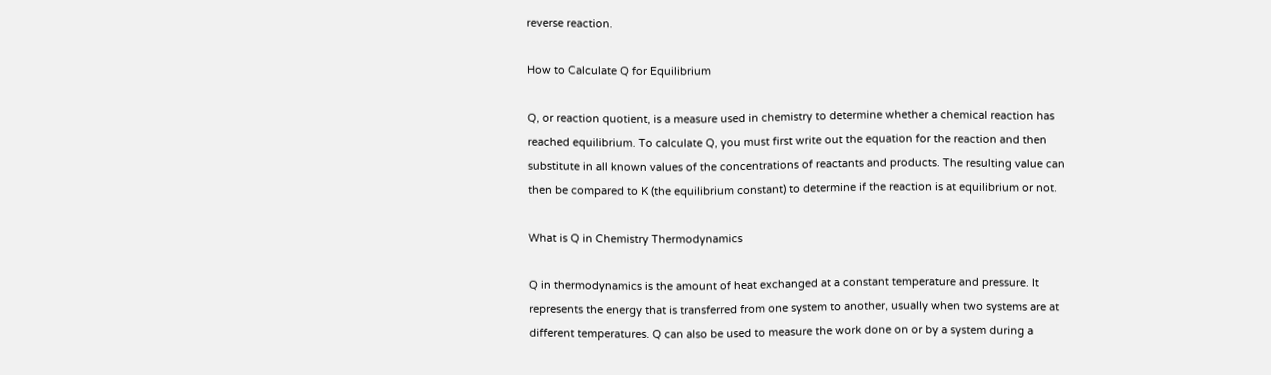reverse reaction.

How to Calculate Q for Equilibrium

Q, or reaction quotient, is a measure used in chemistry to determine whether a chemical reaction has reached equilibrium. To calculate Q, you must first write out the equation for the reaction and then substitute in all known values of the concentrations of reactants and products. The resulting value can then be compared to K (the equilibrium constant) to determine if the reaction is at equilibrium or not.

What is Q in Chemistry Thermodynamics

Q in thermodynamics is the amount of heat exchanged at a constant temperature and pressure. It represents the energy that is transferred from one system to another, usually when two systems are at different temperatures. Q can also be used to measure the work done on or by a system during a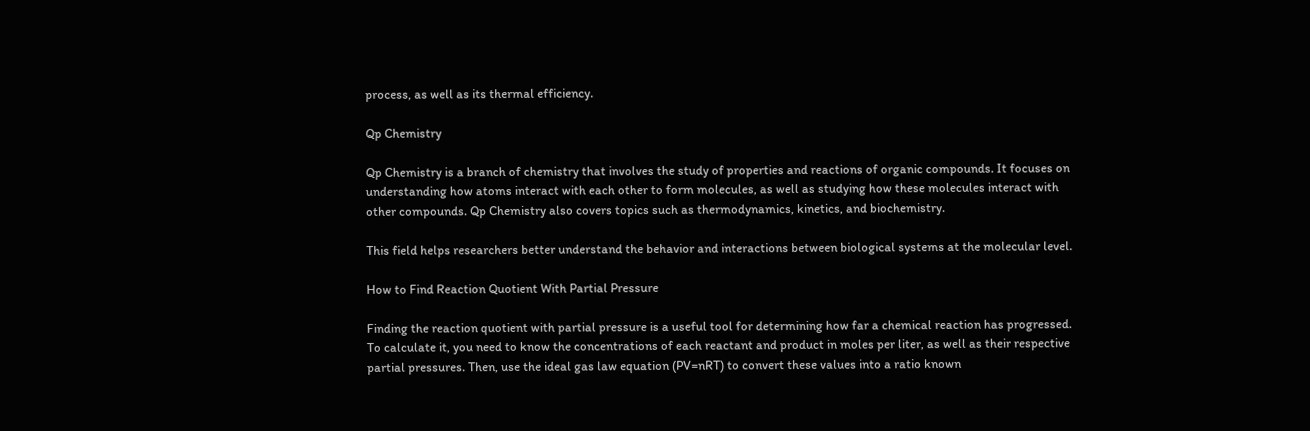process, as well as its thermal efficiency.

Qp Chemistry

Qp Chemistry is a branch of chemistry that involves the study of properties and reactions of organic compounds. It focuses on understanding how atoms interact with each other to form molecules, as well as studying how these molecules interact with other compounds. Qp Chemistry also covers topics such as thermodynamics, kinetics, and biochemistry.

This field helps researchers better understand the behavior and interactions between biological systems at the molecular level.

How to Find Reaction Quotient With Partial Pressure

Finding the reaction quotient with partial pressure is a useful tool for determining how far a chemical reaction has progressed. To calculate it, you need to know the concentrations of each reactant and product in moles per liter, as well as their respective partial pressures. Then, use the ideal gas law equation (PV=nRT) to convert these values into a ratio known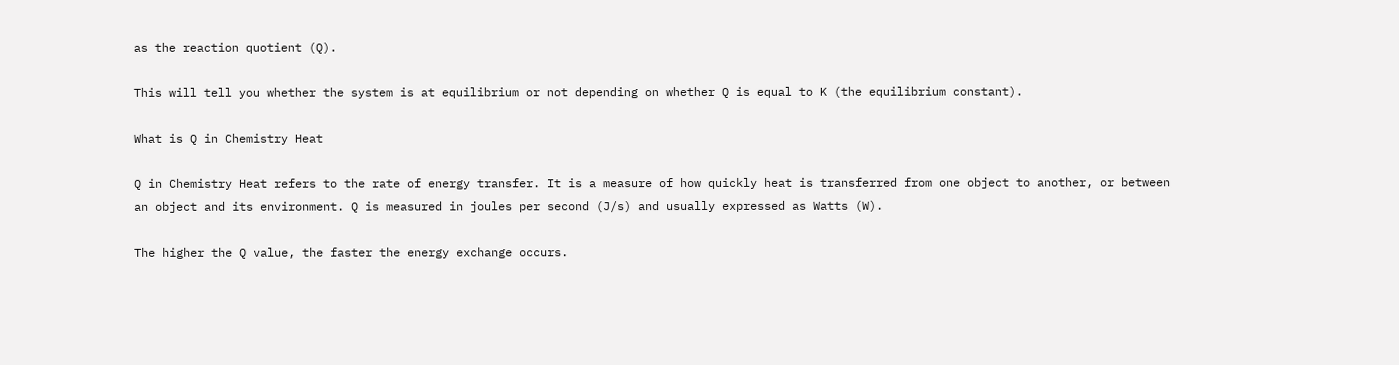as the reaction quotient (Q).

This will tell you whether the system is at equilibrium or not depending on whether Q is equal to K (the equilibrium constant).

What is Q in Chemistry Heat

Q in Chemistry Heat refers to the rate of energy transfer. It is a measure of how quickly heat is transferred from one object to another, or between an object and its environment. Q is measured in joules per second (J/s) and usually expressed as Watts (W).

The higher the Q value, the faster the energy exchange occurs.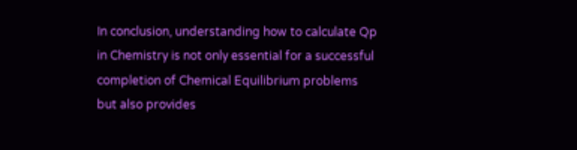In conclusion, understanding how to calculate Qp in Chemistry is not only essential for a successful completion of Chemical Equilibrium problems but also provides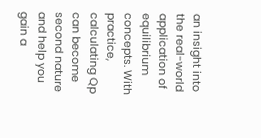an insight into the real-world application of equilibrium concepts. With practice, calculating Qp can become second nature and help you gain a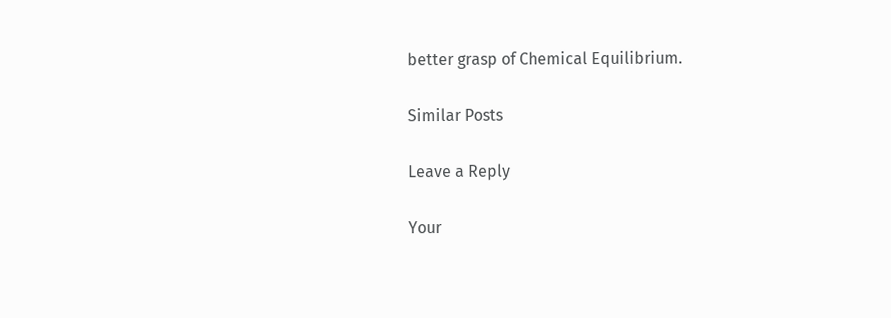better grasp of Chemical Equilibrium.

Similar Posts

Leave a Reply

Your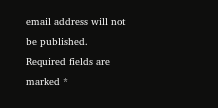email address will not be published. Required fields are marked *